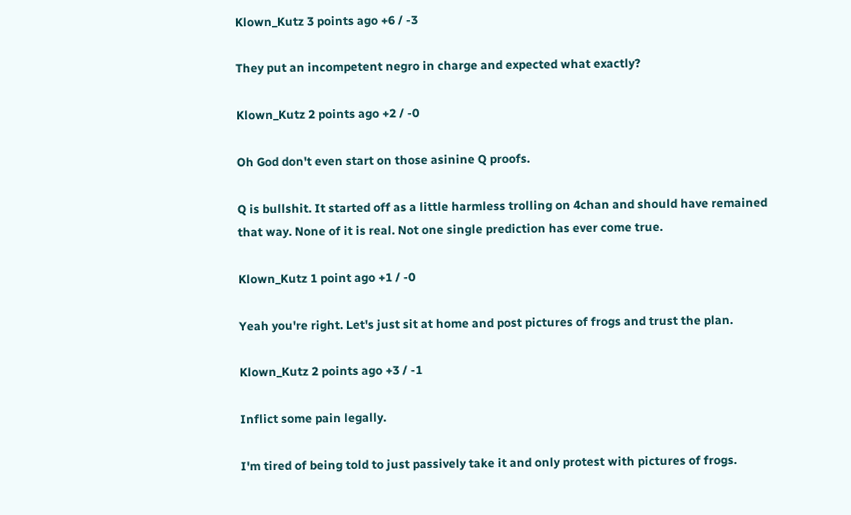Klown_Kutz 3 points ago +6 / -3

They put an incompetent negro in charge and expected what exactly?

Klown_Kutz 2 points ago +2 / -0

Oh God don't even start on those asinine Q proofs.

Q is bullshit. It started off as a little harmless trolling on 4chan and should have remained that way. None of it is real. Not one single prediction has ever come true.

Klown_Kutz 1 point ago +1 / -0

Yeah you're right. Let's just sit at home and post pictures of frogs and trust the plan.

Klown_Kutz 2 points ago +3 / -1

Inflict some pain legally.

I'm tired of being told to just passively take it and only protest with pictures of frogs.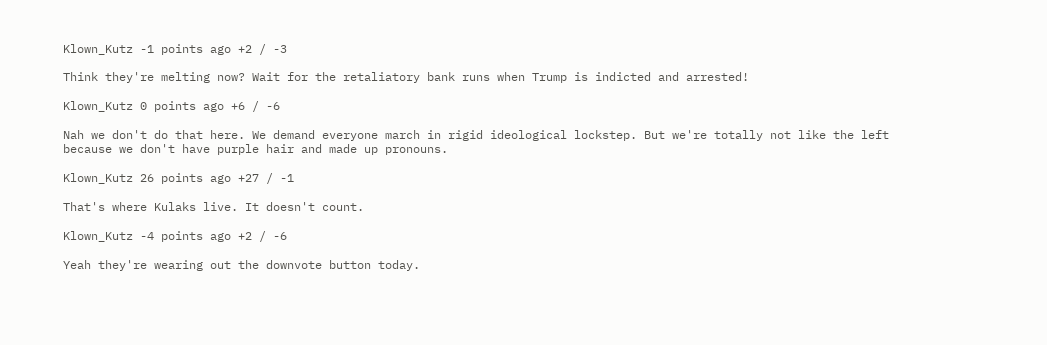Klown_Kutz -1 points ago +2 / -3

Think they're melting now? Wait for the retaliatory bank runs when Trump is indicted and arrested!

Klown_Kutz 0 points ago +6 / -6

Nah we don't do that here. We demand everyone march in rigid ideological lockstep. But we're totally not like the left because we don't have purple hair and made up pronouns.

Klown_Kutz 26 points ago +27 / -1

That's where Kulaks live. It doesn't count.

Klown_Kutz -4 points ago +2 / -6

Yeah they're wearing out the downvote button today.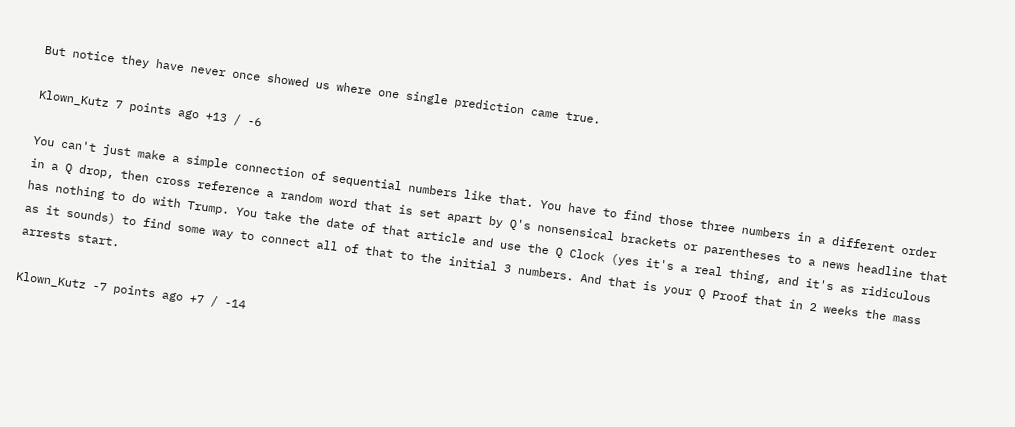But notice they have never once showed us where one single prediction came true.

Klown_Kutz 7 points ago +13 / -6

You can't just make a simple connection of sequential numbers like that. You have to find those three numbers in a different order in a Q drop, then cross reference a random word that is set apart by Q's nonsensical brackets or parentheses to a news headline that has nothing to do with Trump. You take the date of that article and use the Q Clock (yes it's a real thing, and it's as ridiculous as it sounds) to find some way to connect all of that to the initial 3 numbers. And that is your Q Proof that in 2 weeks the mass arrests start.

Klown_Kutz -7 points ago +7 / -14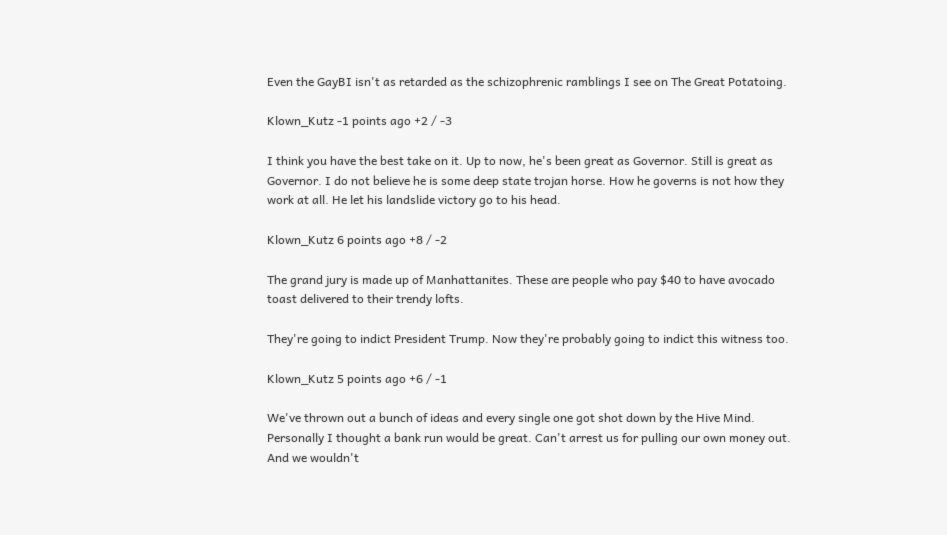Even the GayBI isn't as retarded as the schizophrenic ramblings I see on The Great Potatoing.

Klown_Kutz -1 points ago +2 / -3

I think you have the best take on it. Up to now, he's been great as Governor. Still is great as Governor. I do not believe he is some deep state trojan horse. How he governs is not how they work at all. He let his landslide victory go to his head.

Klown_Kutz 6 points ago +8 / -2

The grand jury is made up of Manhattanites. These are people who pay $40 to have avocado toast delivered to their trendy lofts.

They're going to indict President Trump. Now they're probably going to indict this witness too.

Klown_Kutz 5 points ago +6 / -1

We've thrown out a bunch of ideas and every single one got shot down by the Hive Mind. Personally I thought a bank run would be great. Can't arrest us for pulling our own money out. And we wouldn't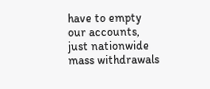have to empty our accounts, just nationwide mass withdrawals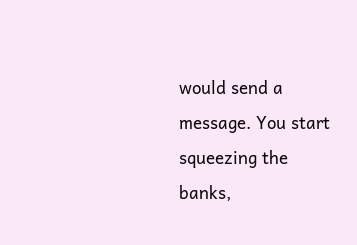would send a message. You start squeezing the banks,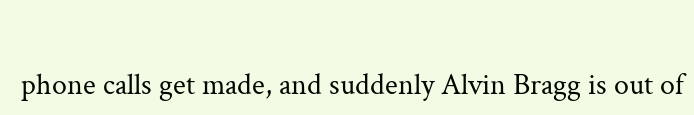phone calls get made, and suddenly Alvin Bragg is out of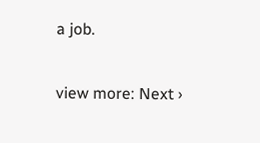a job.

view more: Next ›